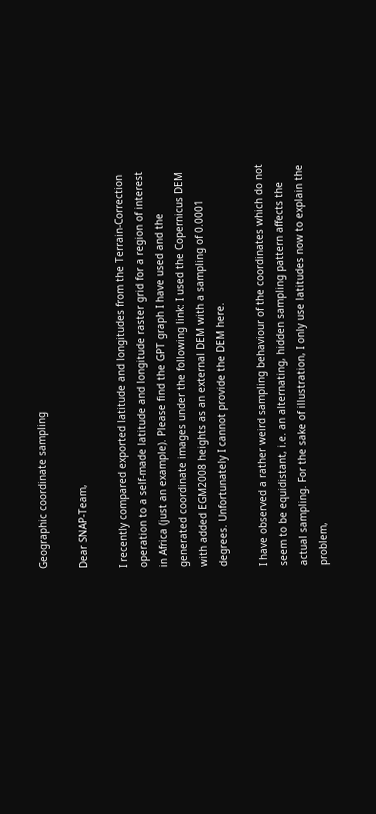Geographic coordinate sampling

Dear SNAP-Team,

I recently compared exported latitude and longitudes from the Terrain-Correction operation to a self-made latitude and longitude raster grid for a region of interest in Africa (just an example). Please find the GPT graph I have used and the generated coordinate images under the following link: I used the Copernicus DEM with added EGM2008 heights as an external DEM with a sampling of 0.0001 degrees. Unfortunately I cannot provide the DEM here.

I have observed a rather weird sampling behaviour of the coordinates which do not seem to be equidistant, i.e. an alternating, hidden sampling pattern affects the actual sampling. For the sake of illustration, I only use latitudes now to explain the problem,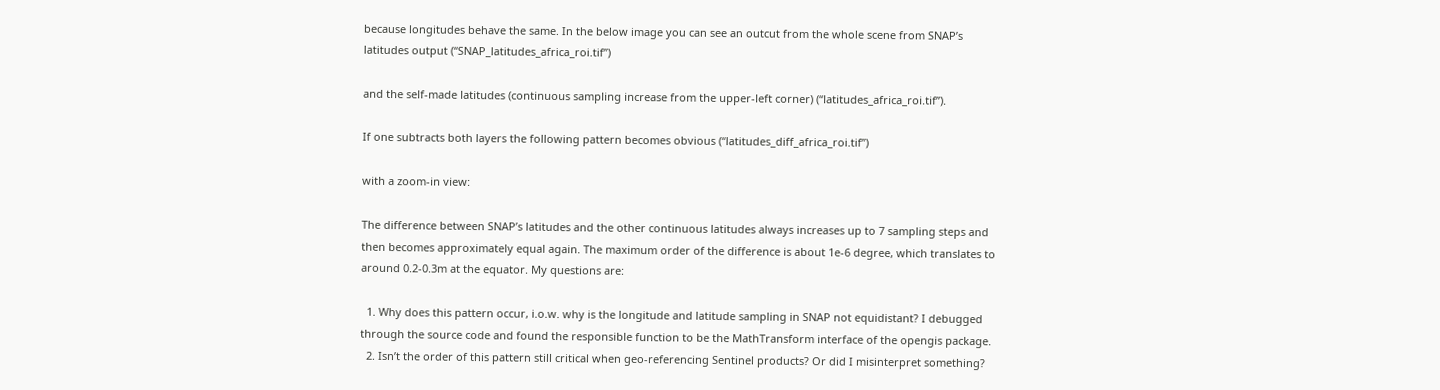because longitudes behave the same. In the below image you can see an outcut from the whole scene from SNAP’s latitudes output (“SNAP_latitudes_africa_roi.tif”)

and the self-made latitudes (continuous sampling increase from the upper-left corner) (“latitudes_africa_roi.tif”).

If one subtracts both layers the following pattern becomes obvious (“latitudes_diff_africa_roi.tif”)

with a zoom-in view:

The difference between SNAP’s latitudes and the other continuous latitudes always increases up to 7 sampling steps and then becomes approximately equal again. The maximum order of the difference is about 1e-6 degree, which translates to around 0.2-0.3m at the equator. My questions are:

  1. Why does this pattern occur, i.o.w. why is the longitude and latitude sampling in SNAP not equidistant? I debugged through the source code and found the responsible function to be the MathTransform interface of the opengis package.
  2. Isn’t the order of this pattern still critical when geo-referencing Sentinel products? Or did I misinterpret something?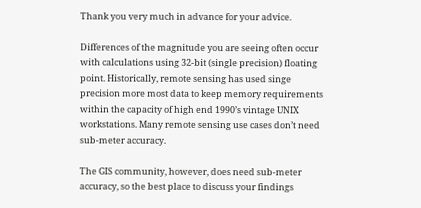Thank you very much in advance for your advice.

Differences of the magnitude you are seeing often occur with calculations using 32-bit (single precision) floating point. Historically, remote sensing has used singe precision more most data to keep memory requirements within the capacity of high end 1990’s vintage UNIX workstations. Many remote sensing use cases don’t need sub-meter accuracy.

The GIS community, however, does need sub-meter accuracy, so the best place to discuss your findings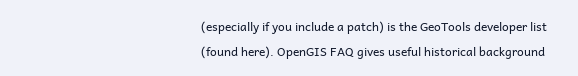(especially if you include a patch) is the GeoTools developer list (found here). OpenGIS FAQ gives useful historical background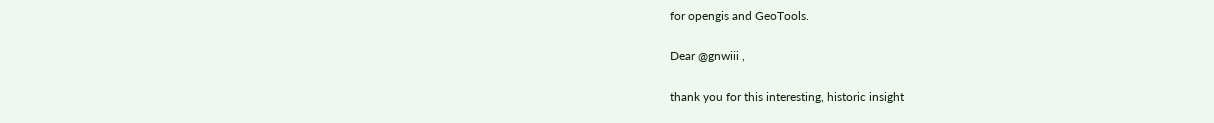for opengis and GeoTools.

Dear @gnwiii ,

thank you for this interesting, historic insight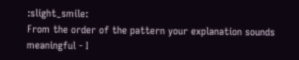:slight_smile:
From the order of the pattern your explanation sounds meaningful - I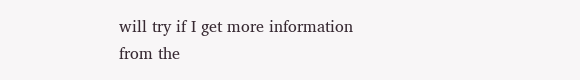will try if I get more information from the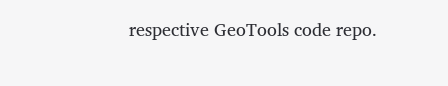respective GeoTools code repo.